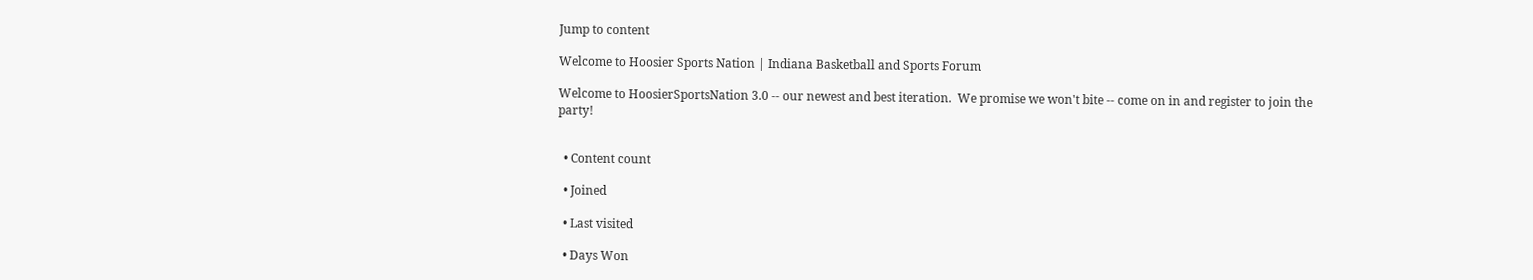Jump to content

Welcome to Hoosier Sports Nation | Indiana Basketball and Sports Forum

Welcome to HoosierSportsNation 3.0 -- our newest and best iteration.  We promise we won't bite -- come on in and register to join the party!


  • Content count

  • Joined

  • Last visited

  • Days Won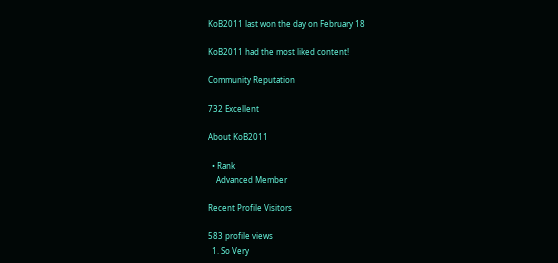KoB2011 last won the day on February 18

KoB2011 had the most liked content!

Community Reputation

732 Excellent

About KoB2011

  • Rank
    Advanced Member

Recent Profile Visitors

583 profile views
  1. So Very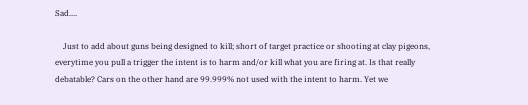Sad....

    Just to add about guns being designed to kill; short of target practice or shooting at clay pigeons, everytime you pull a trigger the intent is to harm and/or kill what you are firing at. Is that really debatable? Cars on the other hand are 99.999% not used with the intent to harm. Yet we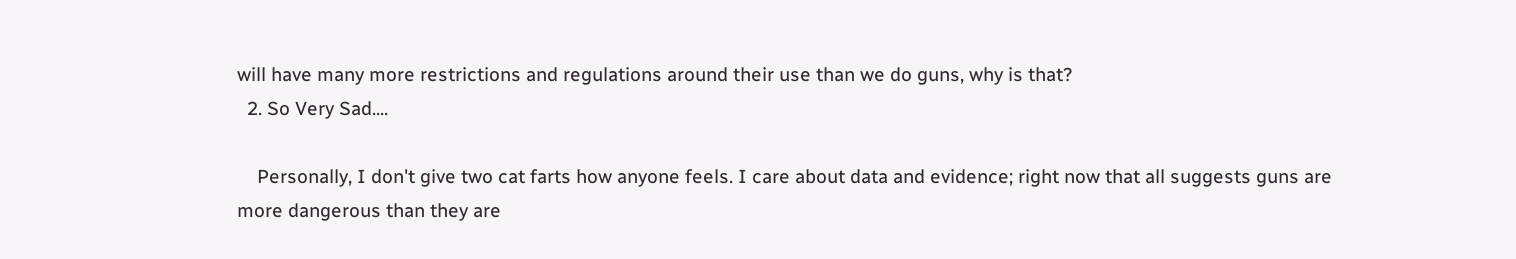will have many more restrictions and regulations around their use than we do guns, why is that?
  2. So Very Sad....

    Personally, I don't give two cat farts how anyone feels. I care about data and evidence; right now that all suggests guns are more dangerous than they are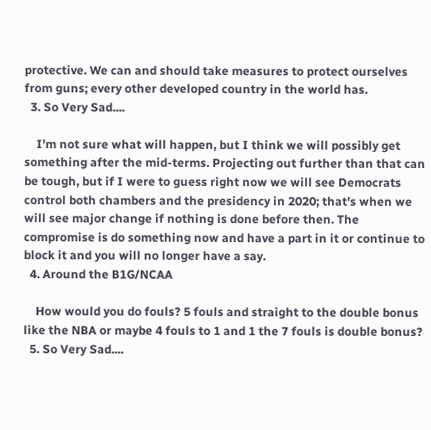protective. We can and should take measures to protect ourselves from guns; every other developed country in the world has.
  3. So Very Sad....

    I'm not sure what will happen, but I think we will possibly get something after the mid-terms. Projecting out further than that can be tough, but if I were to guess right now we will see Democrats control both chambers and the presidency in 2020; that's when we will see major change if nothing is done before then. The compromise is do something now and have a part in it or continue to block it and you will no longer have a say.
  4. Around the B1G/NCAA

    How would you do fouls? 5 fouls and straight to the double bonus like the NBA or maybe 4 fouls to 1 and 1 the 7 fouls is double bonus?
  5. So Very Sad....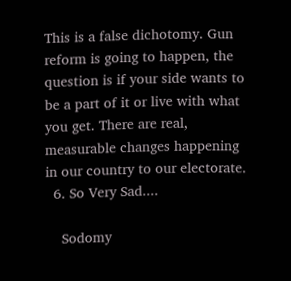This is a false dichotomy. Gun reform is going to happen, the question is if your side wants to be a part of it or live with what you get. There are real, measurable changes happening in our country to our electorate.
  6. So Very Sad....

    Sodomy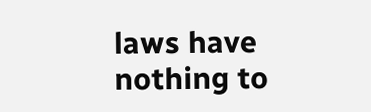laws have nothing to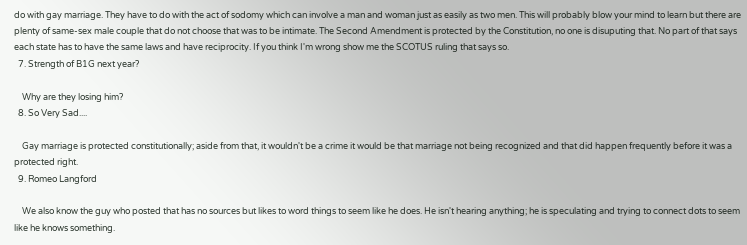do with gay marriage. They have to do with the act of sodomy which can involve a man and woman just as easily as two men. This will probably blow your mind to learn but there are plenty of same-sex male couple that do not choose that was to be intimate. The Second Amendment is protected by the Constitution, no one is disuputing that. No part of that says each state has to have the same laws and have reciprocity. If you think I'm wrong show me the SCOTUS ruling that says so.
  7. Strength of B1G next year?

    Why are they losing him?
  8. So Very Sad....

    Gay marriage is protected constitutionally; aside from that, it wouldn't be a crime it would be that marriage not being recognized and that did happen frequently before it was a protected right.
  9. Romeo Langford

    We also know the guy who posted that has no sources but likes to word things to seem like he does. He isn't hearing anything; he is speculating and trying to connect dots to seem like he knows something.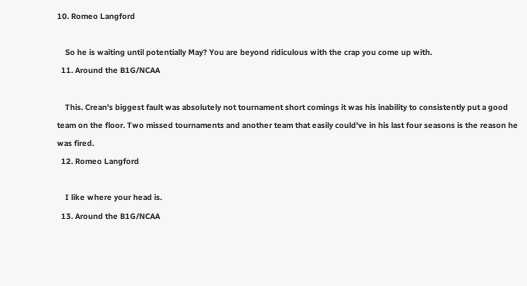10. Romeo Langford

    So he is waiting until potentially May? You are beyond ridiculous with the crap you come up with.
  11. Around the B1G/NCAA

    This. Crean's biggest fault was absolutely not tournament short comings it was his inability to consistently put a good team on the floor. Two missed tournaments and another team that easily could've in his last four seasons is the reason he was fired.
  12. Romeo Langford

    I like where your head is.
  13. Around the B1G/NCAA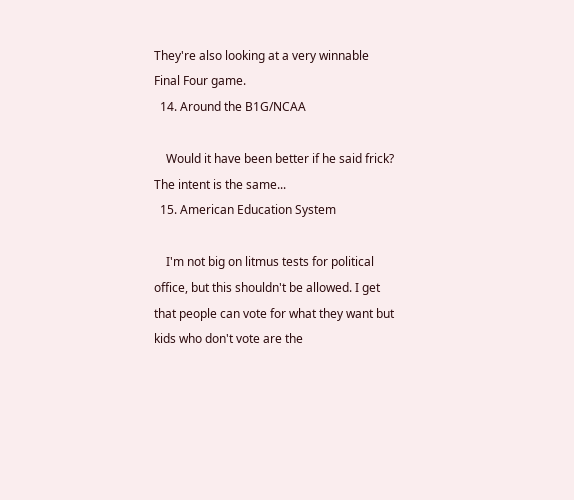They're also looking at a very winnable Final Four game.
  14. Around the B1G/NCAA

    Would it have been better if he said frick? The intent is the same...
  15. American Education System

    I'm not big on litmus tests for political office, but this shouldn't be allowed. I get that people can vote for what they want but kids who don't vote are the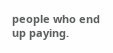people who end up paying.